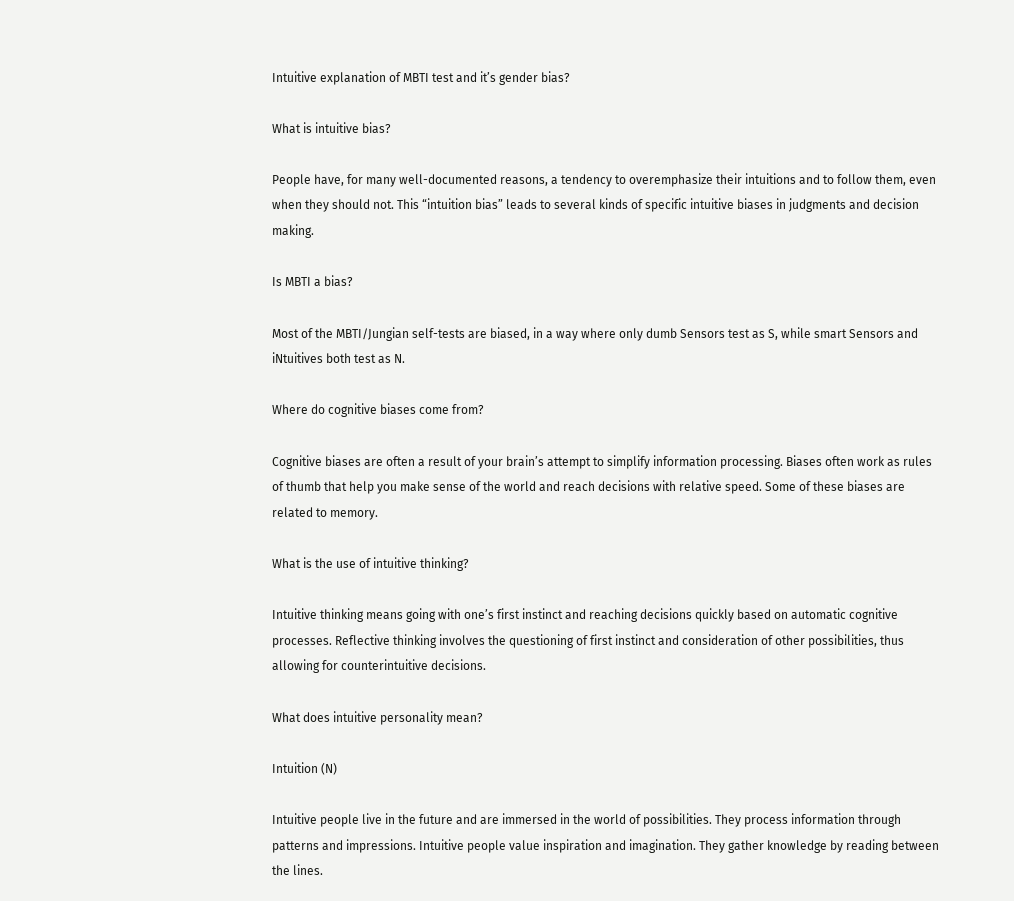Intuitive explanation of MBTI test and it’s gender bias?

What is intuitive bias?

People have, for many well-documented reasons, a tendency to overemphasize their intuitions and to follow them, even when they should not. This “intuition bias” leads to several kinds of specific intuitive biases in judgments and decision making.

Is MBTI a bias?

Most of the MBTI/Jungian self-tests are biased, in a way where only dumb Sensors test as S, while smart Sensors and iNtuitives both test as N.

Where do cognitive biases come from?

Cognitive biases are often a result of your brain’s attempt to simplify information processing. Biases often work as rules of thumb that help you make sense of the world and reach decisions with relative speed. Some of these biases are related to memory.

What is the use of intuitive thinking?

Intuitive thinking means going with one’s first instinct and reaching decisions quickly based on automatic cognitive processes. Reflective thinking involves the questioning of first instinct and consideration of other possibilities, thus allowing for counterintuitive decisions.

What does intuitive personality mean?

Intuition (N)

Intuitive people live in the future and are immersed in the world of possibilities. They process information through patterns and impressions. Intuitive people value inspiration and imagination. They gather knowledge by reading between the lines.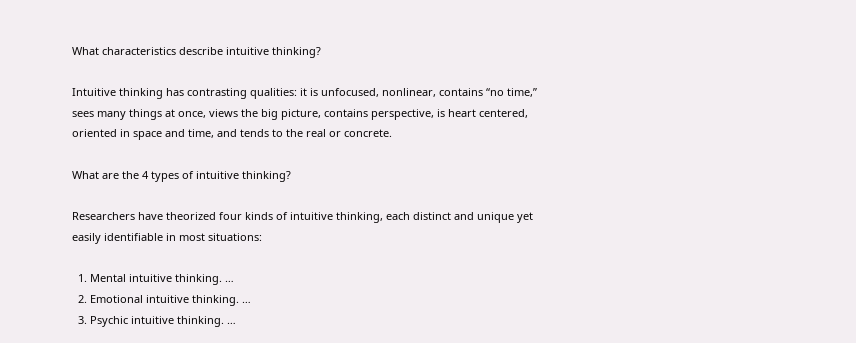What characteristics describe intuitive thinking?

Intuitive thinking has contrasting qualities: it is unfocused, nonlinear, contains “no time,” sees many things at once, views the big picture, contains perspective, is heart centered, oriented in space and time, and tends to the real or concrete.

What are the 4 types of intuitive thinking?

Researchers have theorized four kinds of intuitive thinking, each distinct and unique yet easily identifiable in most situations:

  1. Mental intuitive thinking. …
  2. Emotional intuitive thinking. …
  3. Psychic intuitive thinking. …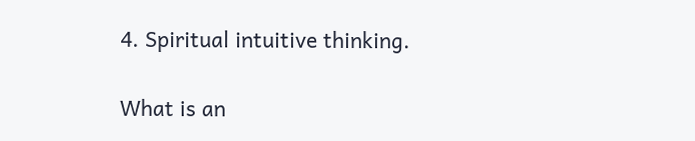4. Spiritual intuitive thinking.

What is an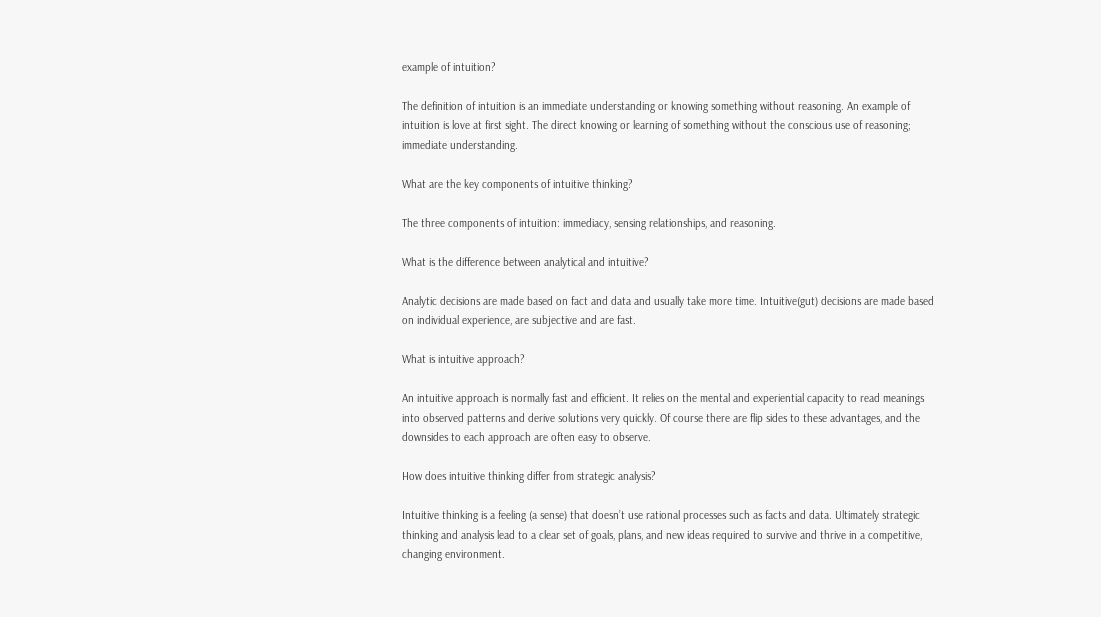example of intuition?

The definition of intuition is an immediate understanding or knowing something without reasoning. An example of intuition is love at first sight. The direct knowing or learning of something without the conscious use of reasoning; immediate understanding.

What are the key components of intuitive thinking?

The three components of intuition: immediacy, sensing relationships, and reasoning.

What is the difference between analytical and intuitive?

Analytic decisions are made based on fact and data and usually take more time. Intuitive(gut) decisions are made based on individual experience, are subjective and are fast.

What is intuitive approach?

An intuitive approach is normally fast and efficient. It relies on the mental and experiential capacity to read meanings into observed patterns and derive solutions very quickly. Of course there are flip sides to these advantages, and the downsides to each approach are often easy to observe.

How does intuitive thinking differ from strategic analysis?

Intuitive thinking is a feeling (a sense) that doesn’t use rational processes such as facts and data. Ultimately strategic thinking and analysis lead to a clear set of goals, plans, and new ideas required to survive and thrive in a competitive, changing environment.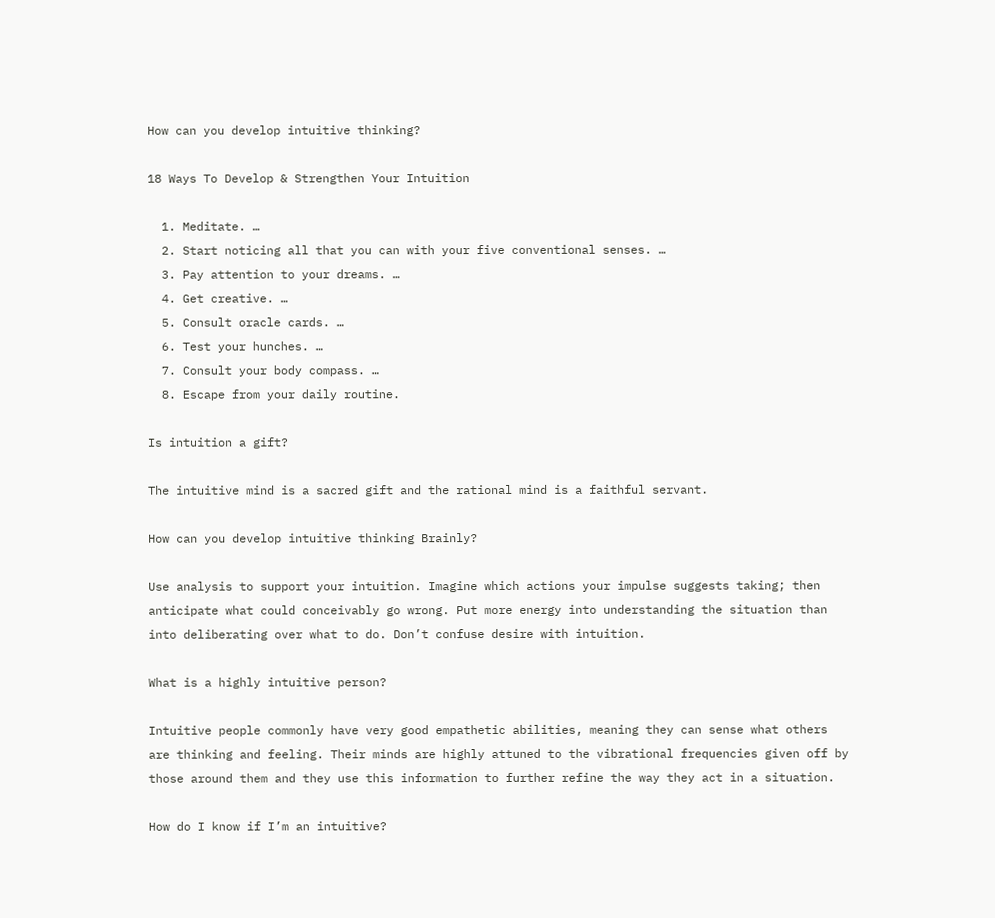How can you develop intuitive thinking?

18 Ways To Develop & Strengthen Your Intuition

  1. Meditate. …
  2. Start noticing all that you can with your five conventional senses. …
  3. Pay attention to your dreams. …
  4. Get creative. …
  5. Consult oracle cards. …
  6. Test your hunches. …
  7. Consult your body compass. …
  8. Escape from your daily routine.

Is intuition a gift?

The intuitive mind is a sacred gift and the rational mind is a faithful servant.

How can you develop intuitive thinking Brainly?

Use analysis to support your intuition. Imagine which actions your impulse suggests taking; then anticipate what could conceivably go wrong. Put more energy into understanding the situation than into deliberating over what to do. Don’t confuse desire with intuition.

What is a highly intuitive person?

Intuitive people commonly have very good empathetic abilities, meaning they can sense what others are thinking and feeling. Their minds are highly attuned to the vibrational frequencies given off by those around them and they use this information to further refine the way they act in a situation.

How do I know if I’m an intuitive?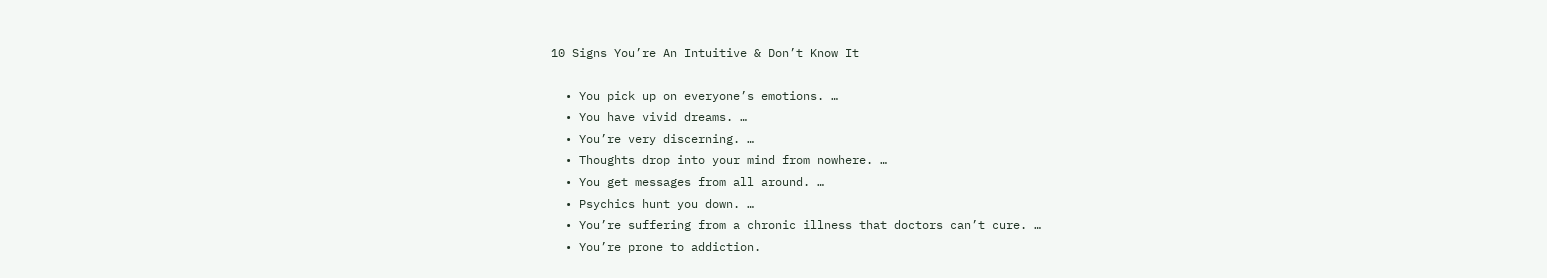10 Signs You’re An Intuitive & Don’t Know It

  • You pick up on everyone’s emotions. …
  • You have vivid dreams. …
  • You’re very discerning. …
  • Thoughts drop into your mind from nowhere. …
  • You get messages from all around. …
  • Psychics hunt you down. …
  • You’re suffering from a chronic illness that doctors can’t cure. …
  • You’re prone to addiction.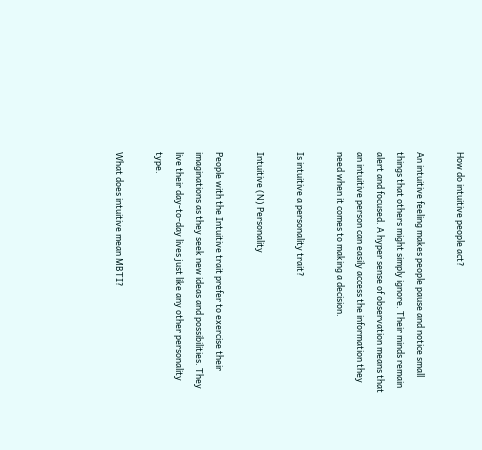How do intuitive people act?

An intuitive feeling makes people pause and notice small things that others might simply ignore. Their minds remain alert and focused. A hyper sense of observation means that an intuitive person can easily access the information they need when it comes to making a decision.

Is intuitive a personality trait?

Intuitive (N) Personality

People with the Intuitive trait prefer to exercise their imaginations as they seek new ideas and possibilities. They live their day-to-day lives just like any other personality type.

What does intuitive mean MBTI?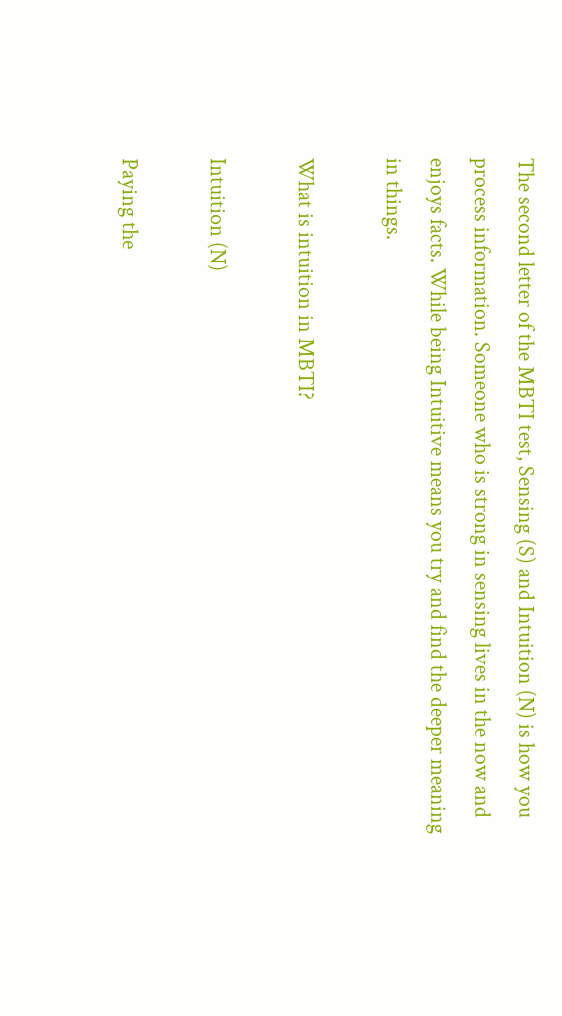The second letter of the MBTI test, Sensing (S) and Intuition (N) is how you process information. Someone who is strong in sensing lives in the now and enjoys facts. While being Intuitive means you try and find the deeper meaning in things.

What is intuition in MBTI?

Intuition (N)

Paying the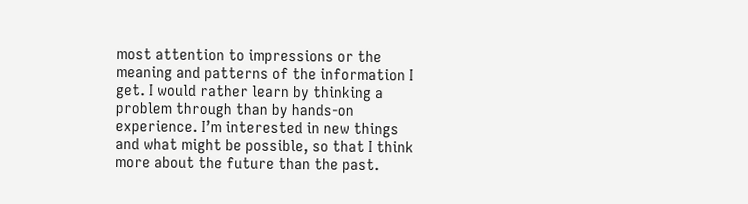most attention to impressions or the meaning and patterns of the information I get. I would rather learn by thinking a problem through than by hands-on experience. I’m interested in new things and what might be possible, so that I think more about the future than the past.